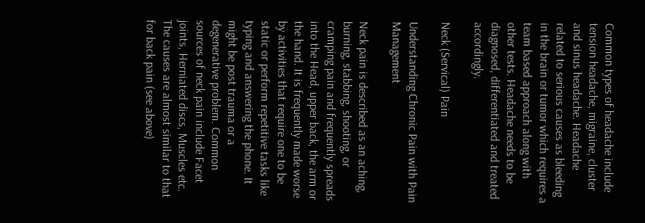Common types of headache include tension headache, migraine, cluster and sinus headache. Headache related to serious causes as bleeding in the brain or tumor which requires a team based approach along with other tests. Headache needs to be diagnosed, differentiated and treated accordingly.

Neck (Servical) Pain

Understanding Chronic Pain with Pain Management

Neck pain is described as an aching, burning, stabbing, shooting, or cramping pain and frequently spreads into the Head, upper back, the arm or the hand. It is frequently made worse by activities that require one to be static or perform repetitive tasks like typing and answering the phone. It might be post trauma or a degenerative problem. Common sources of neck pain include Facet joints, Herniated discs, Muscles etc. The causes are almost similar to that for back pain (see above)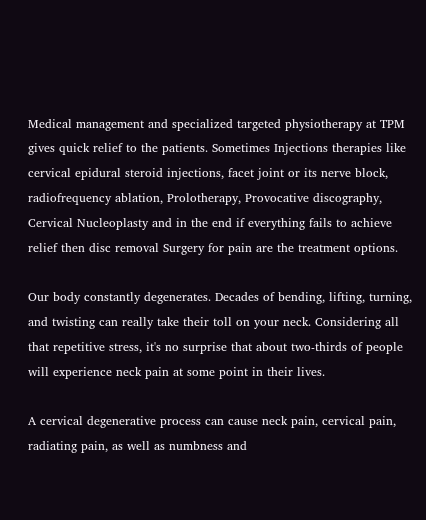Medical management and specialized targeted physiotherapy at TPM gives quick relief to the patients. Sometimes Injections therapies like cervical epidural steroid injections, facet joint or its nerve block, radiofrequency ablation, Prolotherapy, Provocative discography, Cervical Nucleoplasty and in the end if everything fails to achieve relief then disc removal Surgery for pain are the treatment options.

Our body constantly degenerates. Decades of bending, lifting, turning, and twisting can really take their toll on your neck. Considering all that repetitive stress, it's no surprise that about two-thirds of people will experience neck pain at some point in their lives.

A cervical degenerative process can cause neck pain, cervical pain, radiating pain, as well as numbness and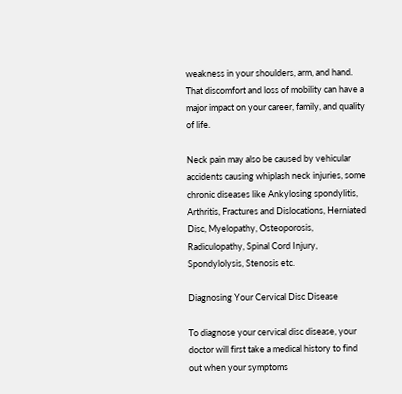weakness in your shoulders, arm, and hand. That discomfort and loss of mobility can have a major impact on your career, family, and quality of life.

Neck pain may also be caused by vehicular accidents causing whiplash neck injuries, some chronic diseases like Ankylosing spondylitis, Arthritis, Fractures and Dislocations, Herniated Disc, Myelopathy, Osteoporosis, Radiculopathy, Spinal Cord Injury, Spondylolysis, Stenosis etc.

Diagnosing Your Cervical Disc Disease

To diagnose your cervical disc disease, your doctor will first take a medical history to find out when your symptoms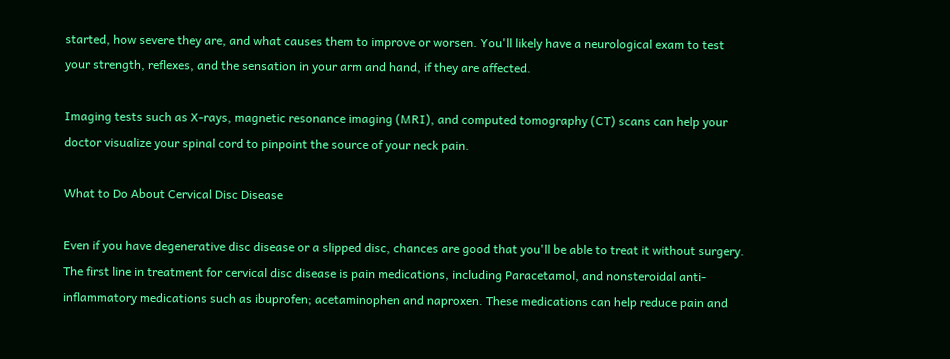started, how severe they are, and what causes them to improve or worsen. You'll likely have a neurological exam to test your strength, reflexes, and the sensation in your arm and hand, if they are affected.

Imaging tests such as X-rays, magnetic resonance imaging (MRI), and computed tomography (CT) scans can help your doctor visualize your spinal cord to pinpoint the source of your neck pain.

What to Do About Cervical Disc Disease

Even if you have degenerative disc disease or a slipped disc, chances are good that you'll be able to treat it without surgery. The first line in treatment for cervical disc disease is pain medications, including Paracetamol, and nonsteroidal anti-inflammatory medications such as ibuprofen; acetaminophen and naproxen. These medications can help reduce pain and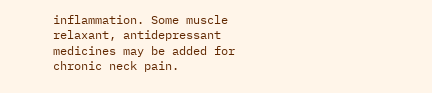inflammation. Some muscle relaxant, antidepressant medicines may be added for chronic neck pain.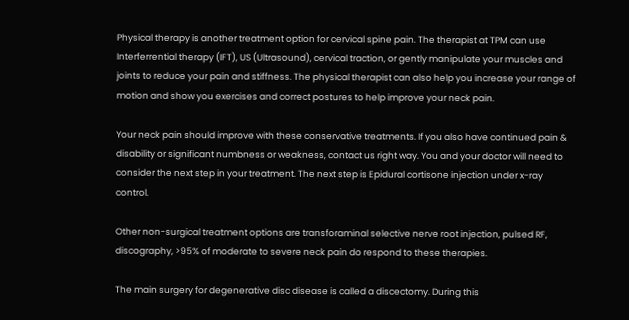Physical therapy is another treatment option for cervical spine pain. The therapist at TPM can use Interferrential therapy (IFT), US (Ultrasound), cervical traction, or gently manipulate your muscles and joints to reduce your pain and stiffness. The physical therapist can also help you increase your range of motion and show you exercises and correct postures to help improve your neck pain.

Your neck pain should improve with these conservative treatments. If you also have continued pain & disability or significant numbness or weakness, contact us right way. You and your doctor will need to consider the next step in your treatment. The next step is Epidural cortisone injection under x-ray control.

Other non-surgical treatment options are transforaminal selective nerve root injection, pulsed RF, discography, >95% of moderate to severe neck pain do respond to these therapies.

The main surgery for degenerative disc disease is called a discectomy. During this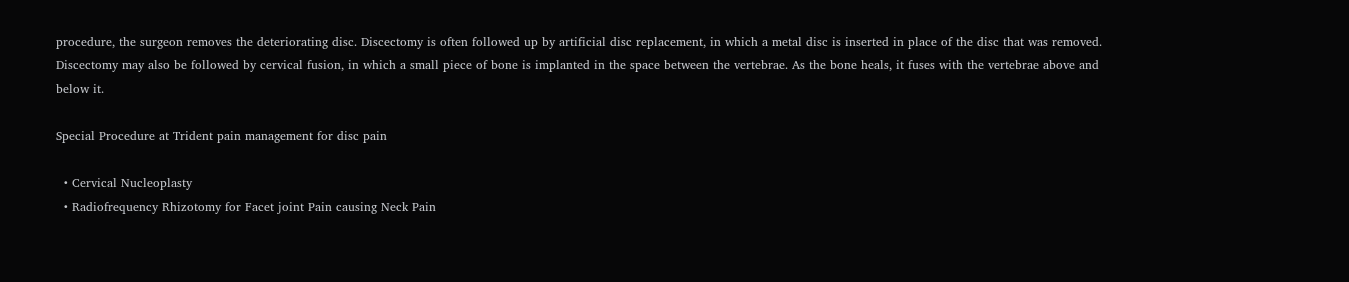procedure, the surgeon removes the deteriorating disc. Discectomy is often followed up by artificial disc replacement, in which a metal disc is inserted in place of the disc that was removed. Discectomy may also be followed by cervical fusion, in which a small piece of bone is implanted in the space between the vertebrae. As the bone heals, it fuses with the vertebrae above and below it.

Special Procedure at Trident pain management for disc pain

  • Cervical Nucleoplasty
  • Radiofrequency Rhizotomy for Facet joint Pain causing Neck Pain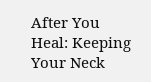After You Heal: Keeping Your Neck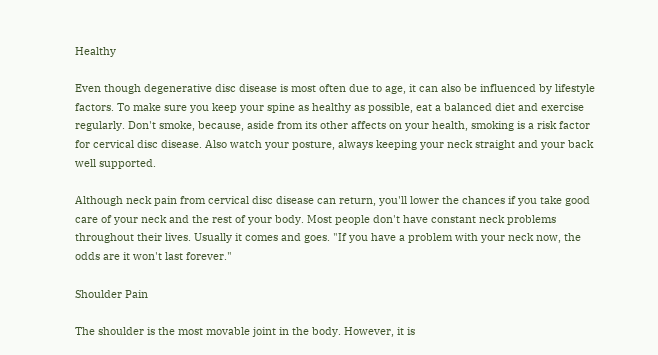Healthy

Even though degenerative disc disease is most often due to age, it can also be influenced by lifestyle factors. To make sure you keep your spine as healthy as possible, eat a balanced diet and exercise regularly. Don't smoke, because, aside from its other affects on your health, smoking is a risk factor for cervical disc disease. Also watch your posture, always keeping your neck straight and your back well supported.

Although neck pain from cervical disc disease can return, you'll lower the chances if you take good care of your neck and the rest of your body. Most people don't have constant neck problems throughout their lives. Usually it comes and goes. "If you have a problem with your neck now, the odds are it won't last forever."

Shoulder Pain

The shoulder is the most movable joint in the body. However, it is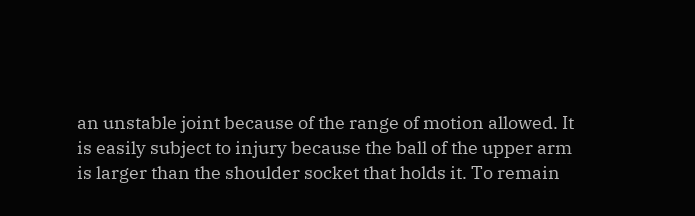an unstable joint because of the range of motion allowed. It is easily subject to injury because the ball of the upper arm is larger than the shoulder socket that holds it. To remain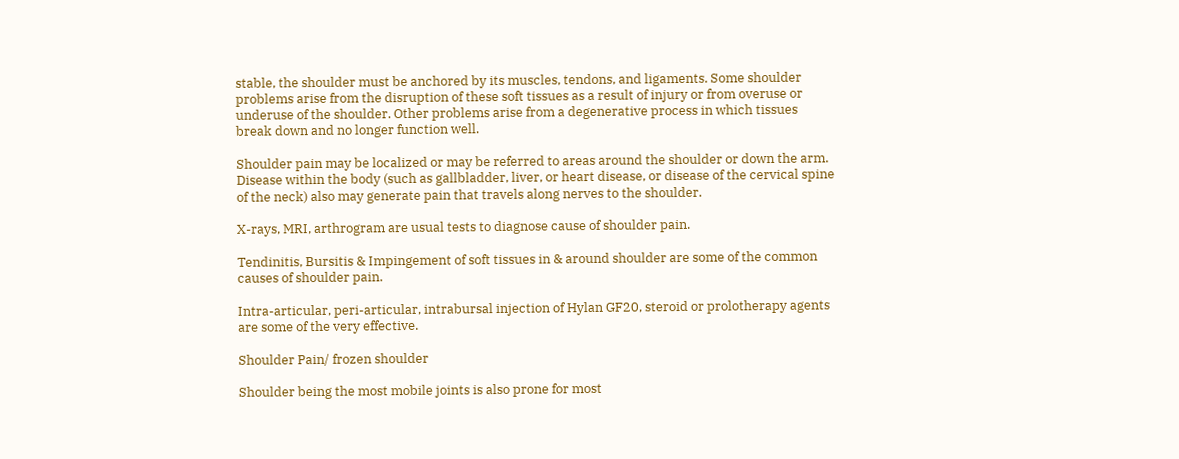stable, the shoulder must be anchored by its muscles, tendons, and ligaments. Some shoulder problems arise from the disruption of these soft tissues as a result of injury or from overuse or underuse of the shoulder. Other problems arise from a degenerative process in which tissues break down and no longer function well.

Shoulder pain may be localized or may be referred to areas around the shoulder or down the arm. Disease within the body (such as gallbladder, liver, or heart disease, or disease of the cervical spine of the neck) also may generate pain that travels along nerves to the shoulder.

X-rays, MRI, arthrogram are usual tests to diagnose cause of shoulder pain.

Tendinitis, Bursitis & Impingement of soft tissues in & around shoulder are some of the common causes of shoulder pain.

Intra-articular, peri-articular, intrabursal injection of Hylan GF20, steroid or prolotherapy agents are some of the very effective.

Shoulder Pain/ frozen shoulder

Shoulder being the most mobile joints is also prone for most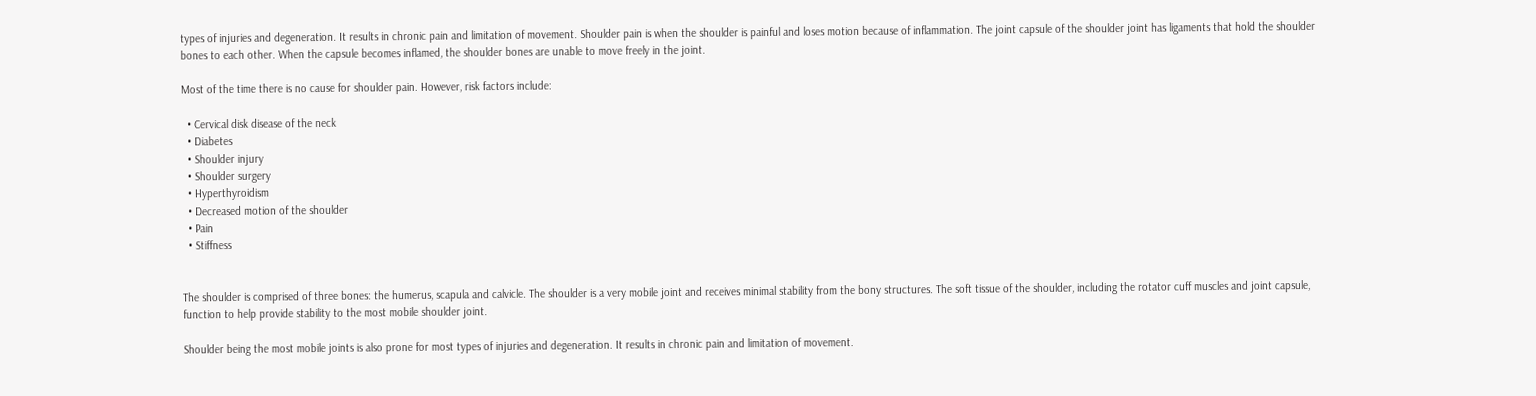types of injuries and degeneration. It results in chronic pain and limitation of movement. Shoulder pain is when the shoulder is painful and loses motion because of inflammation. The joint capsule of the shoulder joint has ligaments that hold the shoulder bones to each other. When the capsule becomes inflamed, the shoulder bones are unable to move freely in the joint.

Most of the time there is no cause for shoulder pain. However, risk factors include:

  • Cervical disk disease of the neck
  • Diabetes
  • Shoulder injury
  • Shoulder surgery
  • Hyperthyroidism
  • Decreased motion of the shoulder
  • Pain
  • Stiffness


The shoulder is comprised of three bones: the humerus, scapula and calvicle. The shoulder is a very mobile joint and receives minimal stability from the bony structures. The soft tissue of the shoulder, including the rotator cuff muscles and joint capsule, function to help provide stability to the most mobile shoulder joint.

Shoulder being the most mobile joints is also prone for most types of injuries and degeneration. It results in chronic pain and limitation of movement.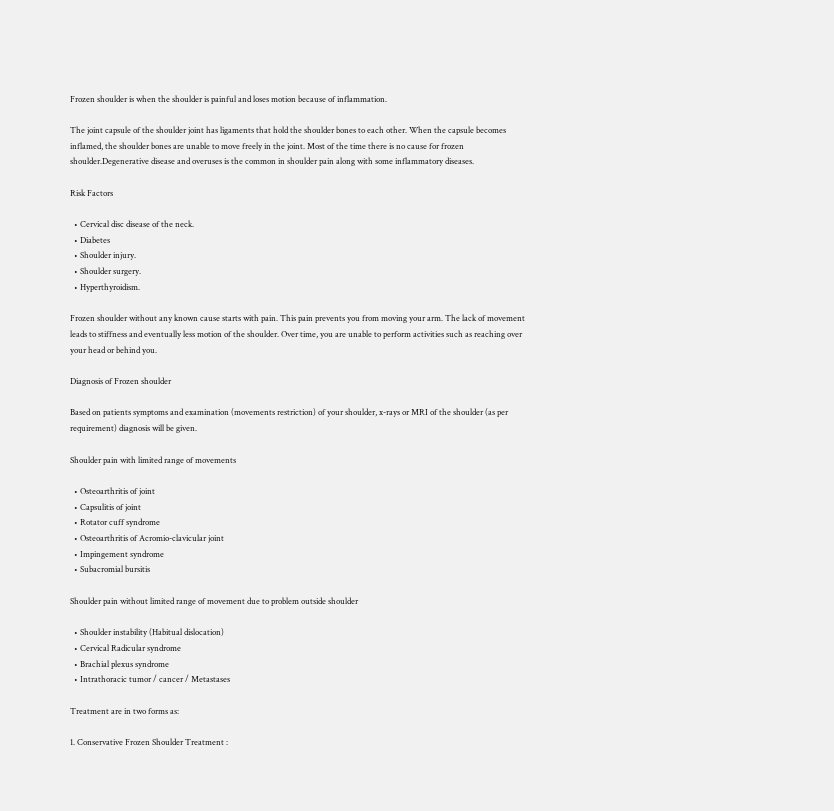Frozen shoulder is when the shoulder is painful and loses motion because of inflammation.

The joint capsule of the shoulder joint has ligaments that hold the shoulder bones to each other. When the capsule becomes inflamed, the shoulder bones are unable to move freely in the joint. Most of the time there is no cause for frozen shoulder.Degenerative disease and overuses is the common in shoulder pain along with some inflammatory diseases.

Risk Factors

  • Cervical disc disease of the neck.
  • Diabetes
  • Shoulder injury.
  • Shoulder surgery.
  • Hyperthyroidism.

Frozen shoulder without any known cause starts with pain. This pain prevents you from moving your arm. The lack of movement leads to stiffness and eventually less motion of the shoulder. Over time, you are unable to perform activities such as reaching over your head or behind you.

Diagnosis of Frozen shoulder

Based on patients symptoms and examination (movements restriction) of your shoulder, x-rays or MRI of the shoulder (as per requirement) diagnosis will be given.

Shoulder pain with limited range of movements

  • Osteoarthritis of joint
  • Capsulitis of joint
  • Rotator cuff syndrome
  • Osteoarthritis of Acromio-clavicular joint
  • Impingement syndrome
  • Subacromial bursitis

Shoulder pain without limited range of movement due to problem outside shoulder

  • Shoulder instability (Habitual dislocation)
  • Cervical Radicular syndrome
  • Brachial plexus syndrome
  • Intrathoracic tumor / cancer / Metastases

Treatment are in two forms as:

1. Conservative Frozen Shoulder Treatment :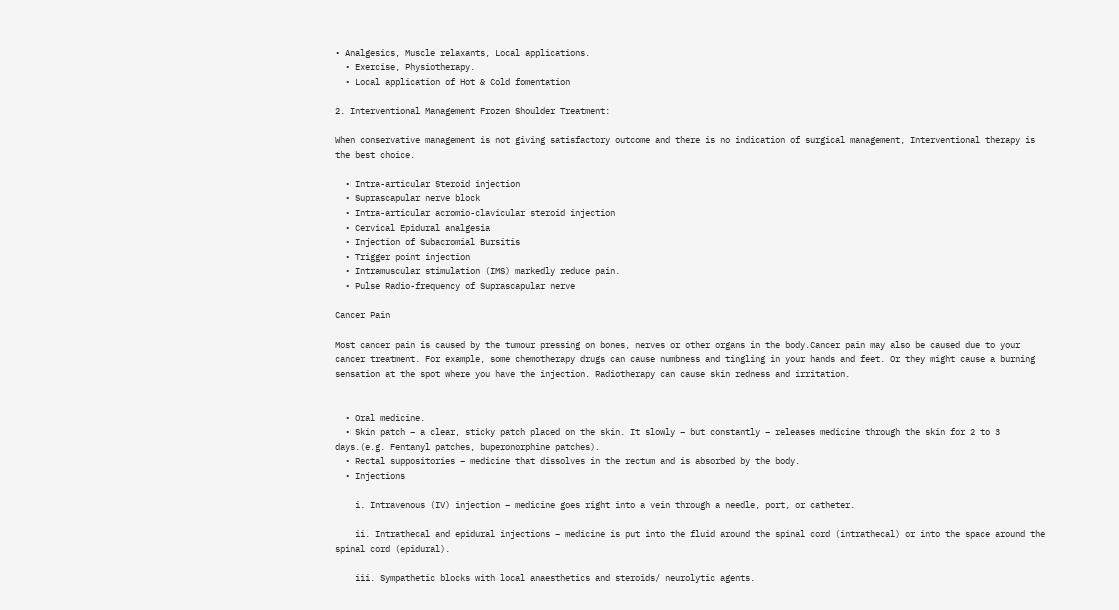• Analgesics, Muscle relaxants, Local applications.
  • Exercise, Physiotherapy.
  • Local application of Hot & Cold fomentation

2. Interventional Management Frozen Shoulder Treatment:

When conservative management is not giving satisfactory outcome and there is no indication of surgical management, Interventional therapy is the best choice.

  • Intra-articular Steroid injection
  • Suprascapular nerve block
  • Intra-articular acromio-clavicular steroid injection
  • Cervical Epidural analgesia
  • Injection of Subacromial Bursitis
  • Trigger point injection
  • Intramuscular stimulation (IMS) markedly reduce pain.
  • Pulse Radio-frequency of Suprascapular nerve

Cancer Pain

Most cancer pain is caused by the tumour pressing on bones, nerves or other organs in the body.Cancer pain may also be caused due to your cancer treatment. For example, some chemotherapy drugs can cause numbness and tingling in your hands and feet. Or they might cause a burning sensation at the spot where you have the injection. Radiotherapy can cause skin redness and irritation.


  • Oral medicine.
  • Skin patch – a clear, sticky patch placed on the skin. It slowly – but constantly – releases medicine through the skin for 2 to 3 days.(e.g. Fentanyl patches, buperonorphine patches).
  • Rectal suppositories – medicine that dissolves in the rectum and is absorbed by the body.
  • Injections

    i. Intravenous (IV) injection – medicine goes right into a vein through a needle, port, or catheter.

    ii. Intrathecal and epidural injections – medicine is put into the fluid around the spinal cord (intrathecal) or into the space around the spinal cord (epidural).

    iii. Sympathetic blocks with local anaesthetics and steroids/ neurolytic agents.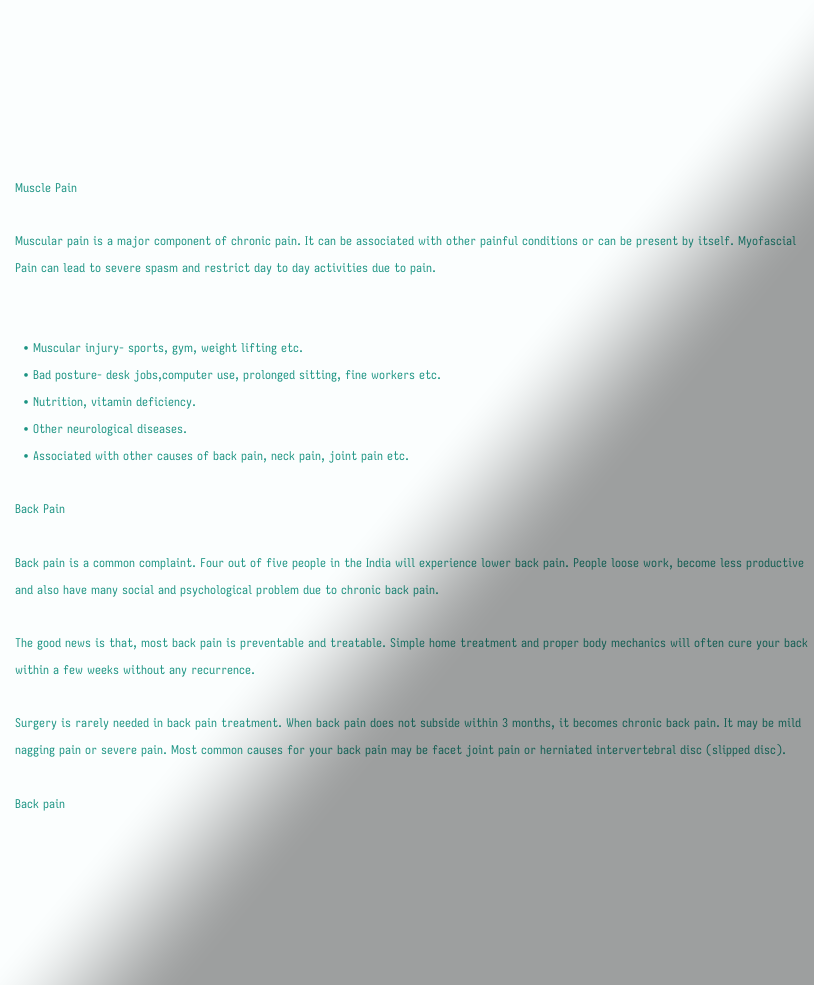Muscle Pain

Muscular pain is a major component of chronic pain. It can be associated with other painful conditions or can be present by itself. Myofascial Pain can lead to severe spasm and restrict day to day activities due to pain.


  • Muscular injury- sports, gym, weight lifting etc.
  • Bad posture- desk jobs,computer use, prolonged sitting, fine workers etc.
  • Nutrition, vitamin deficiency.
  • Other neurological diseases.
  • Associated with other causes of back pain, neck pain, joint pain etc.

Back Pain

Back pain is a common complaint. Four out of five people in the India will experience lower back pain. People loose work, become less productive and also have many social and psychological problem due to chronic back pain.

The good news is that, most back pain is preventable and treatable. Simple home treatment and proper body mechanics will often cure your back within a few weeks without any recurrence.

Surgery is rarely needed in back pain treatment. When back pain does not subside within 3 months, it becomes chronic back pain. It may be mild nagging pain or severe pain. Most common causes for your back pain may be facet joint pain or herniated intervertebral disc (slipped disc).

Back pain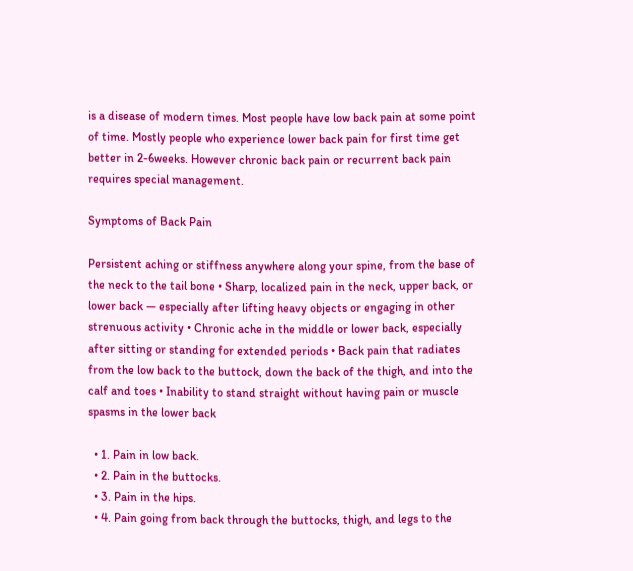is a disease of modern times. Most people have low back pain at some point of time. Mostly people who experience lower back pain for first time get better in 2-6weeks. However chronic back pain or recurrent back pain requires special management.

Symptoms of Back Pain

Persistent aching or stiffness anywhere along your spine, from the base of the neck to the tail bone • Sharp, localized pain in the neck, upper back, or lower back — especially after lifting heavy objects or engaging in other strenuous activity • Chronic ache in the middle or lower back, especially after sitting or standing for extended periods • Back pain that radiates from the low back to the buttock, down the back of the thigh, and into the calf and toes • Inability to stand straight without having pain or muscle spasms in the lower back

  • 1. Pain in low back.
  • 2. Pain in the buttocks.
  • 3. Pain in the hips.
  • 4. Pain going from back through the buttocks, thigh, and legs to the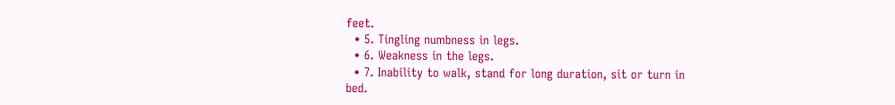feet.
  • 5. Tingling numbness in legs.
  • 6. Weakness in the legs.
  • 7. Inability to walk, stand for long duration, sit or turn in bed.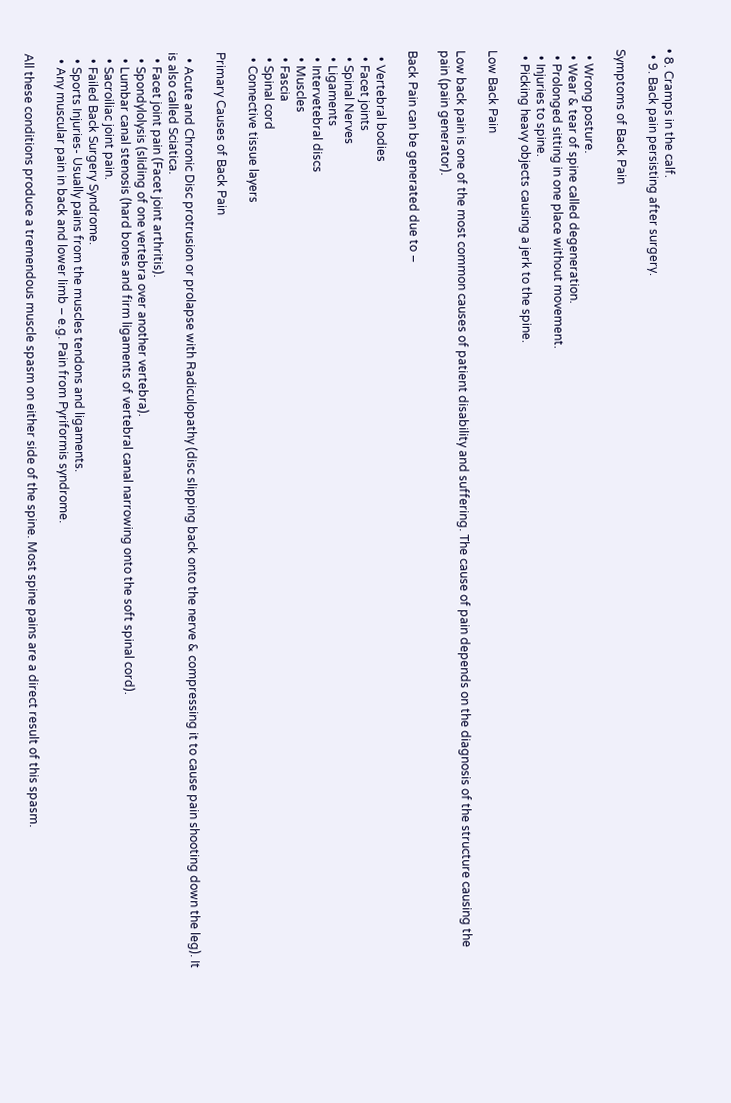• 8. Cramps in the calf.
  • 9. Back pain persisting after surgery.

Symptoms of Back Pain

  • Wrong posture.
  • Wear & tear of spine called degeneration.
  • Prolonged sitting in one place without movement.
  • Injuries to spine.
  • Picking heavy objects causing a jerk to the spine.

Low Back Pain

Low back pain is one of the most common causes of patient disability and suffering. The cause of pain depends on the diagnosis of the structure causing the pain (pain generator).

Back Pain can be generated due to –

  • Vertebral bodies
  • Facet joints
  • Spinal Nerves
  • Ligaments
  • Intervetebral discs
  • Muscles
  • Fascia
  • Spinal cord
  • Connective tissue layers

Primary Causes of Back Pain

  • Acute and Chronic Disc protrusion or prolapse with Radiculopathy (disc slipping back onto the nerve & compressing it to cause pain shooting down the leg). It is also called Sciatica.
  • Facet joint pain (Facet joint arthritis).
  • Spondylolysis (sliding of one vertebra over another vertebra).
  • Lumbar canal stenosis (hard bones and firm ligaments of vertebral canal narrowing onto the soft spinal cord).
  • Sacroiliac joint pain.
  • Failed Back Surgery Syndrome.
  • Sports Injuries- Usually pains from the muscles tendons and ligaments.
  • Any muscular pain in back and lower limb – e.g. Pain from Pyriformis syndrome.

All these conditions produce a tremendous muscle spasm on either side of the spine. Most spine pains are a direct result of this spasm.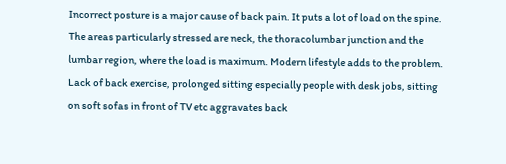Incorrect posture is a major cause of back pain. It puts a lot of load on the spine. The areas particularly stressed are neck, the thoracolumbar junction and the lumbar region, where the load is maximum. Modern lifestyle adds to the problem. Lack of back exercise, prolonged sitting especially people with desk jobs, sitting on soft sofas in front of TV etc aggravates back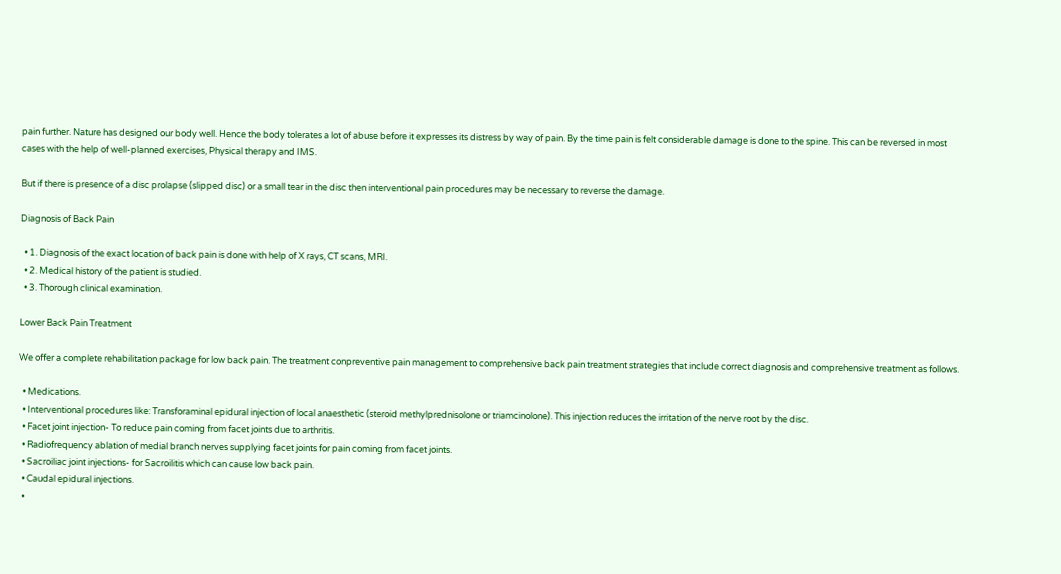pain further. Nature has designed our body well. Hence the body tolerates a lot of abuse before it expresses its distress by way of pain. By the time pain is felt considerable damage is done to the spine. This can be reversed in most cases with the help of well-planned exercises, Physical therapy and IMS.

But if there is presence of a disc prolapse (slipped disc) or a small tear in the disc then interventional pain procedures may be necessary to reverse the damage.

Diagnosis of Back Pain

  • 1. Diagnosis of the exact location of back pain is done with help of X rays, CT scans, MRI.
  • 2. Medical history of the patient is studied.
  • 3. Thorough clinical examination.

Lower Back Pain Treatment

We offer a complete rehabilitation package for low back pain. The treatment conpreventive pain management to comprehensive back pain treatment strategies that include correct diagnosis and comprehensive treatment as follows.

  • Medications.
  • Interventional procedures like: Transforaminal epidural injection of local anaesthetic (steroid methylprednisolone or triamcinolone). This injection reduces the irritation of the nerve root by the disc.
  • Facet joint injection- To reduce pain coming from facet joints due to arthritis.
  • Radiofrequency ablation of medial branch nerves supplying facet joints for pain coming from facet joints.
  • Sacroiliac joint injections- for Sacroilitis which can cause low back pain.
  • Caudal epidural injections.
  •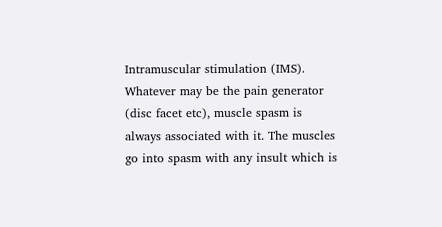Intramuscular stimulation (IMS). Whatever may be the pain generator (disc facet etc), muscle spasm is always associated with it. The muscles go into spasm with any insult which is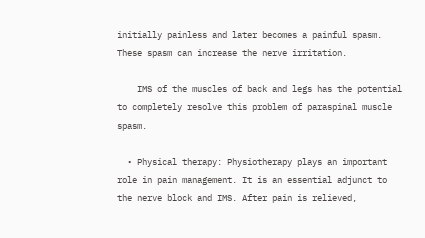initially painless and later becomes a painful spasm. These spasm can increase the nerve irritation.

    IMS of the muscles of back and legs has the potential to completely resolve this problem of paraspinal muscle spasm.

  • Physical therapy: Physiotherapy plays an important role in pain management. It is an essential adjunct to the nerve block and IMS. After pain is relieved,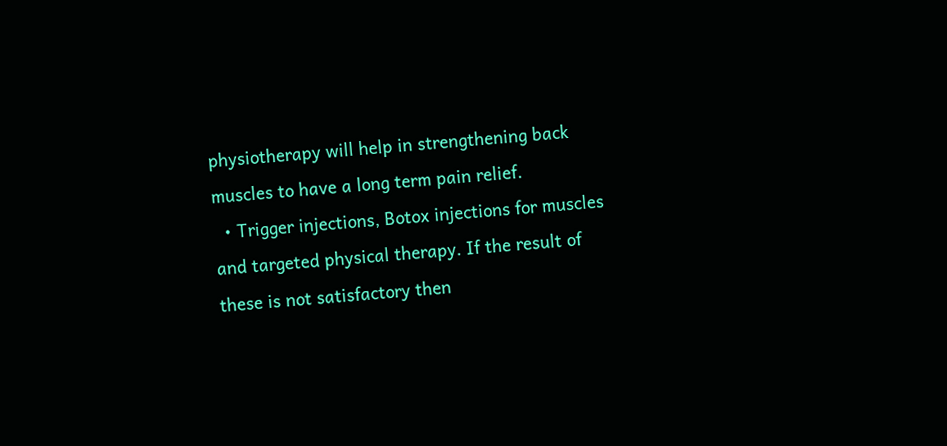physiotherapy will help in strengthening back muscles to have a long term pain relief.
  • Trigger injections, Botox injections for muscles and targeted physical therapy. If the result of these is not satisfactory then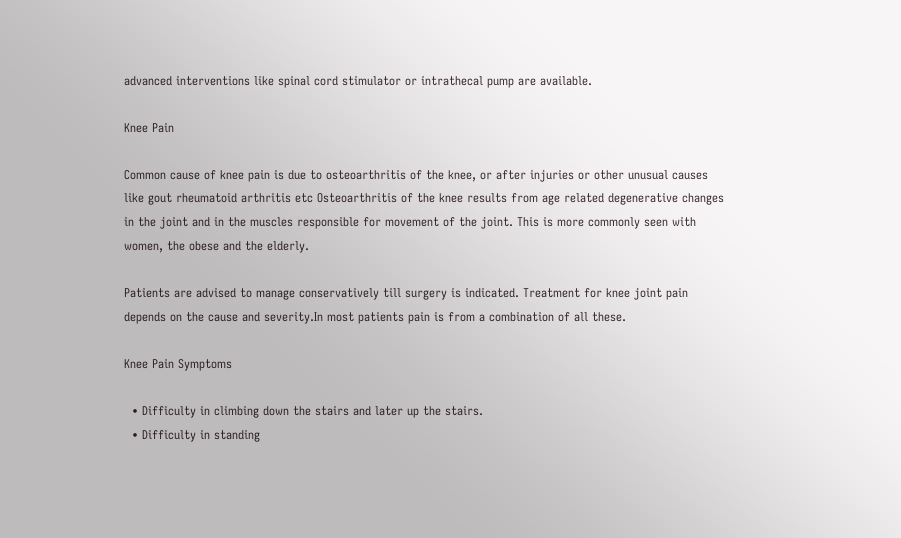advanced interventions like spinal cord stimulator or intrathecal pump are available.

Knee Pain

Common cause of knee pain is due to osteoarthritis of the knee, or after injuries or other unusual causes like gout rheumatoid arthritis etc Osteoarthritis of the knee results from age related degenerative changes in the joint and in the muscles responsible for movement of the joint. This is more commonly seen with women, the obese and the elderly.

Patients are advised to manage conservatively till surgery is indicated. Treatment for knee joint pain depends on the cause and severity.In most patients pain is from a combination of all these.

Knee Pain Symptoms

  • Difficulty in climbing down the stairs and later up the stairs.
  • Difficulty in standing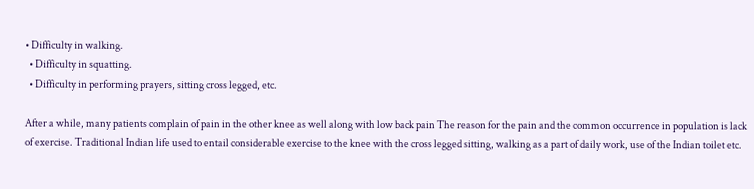• Difficulty in walking.
  • Difficulty in squatting.
  • Difficulty in performing prayers, sitting cross legged, etc.

After a while, many patients complain of pain in the other knee as well along with low back pain The reason for the pain and the common occurrence in population is lack of exercise. Traditional Indian life used to entail considerable exercise to the knee with the cross legged sitting, walking as a part of daily work, use of the Indian toilet etc.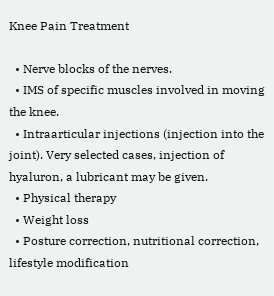Knee Pain Treatment

  • Nerve blocks of the nerves.
  • IMS of specific muscles involved in moving the knee.
  • Intraarticular injections (injection into the joint). Very selected cases, injection of hyaluron, a lubricant may be given.
  • Physical therapy
  • Weight loss
  • Posture correction, nutritional correction, lifestyle modification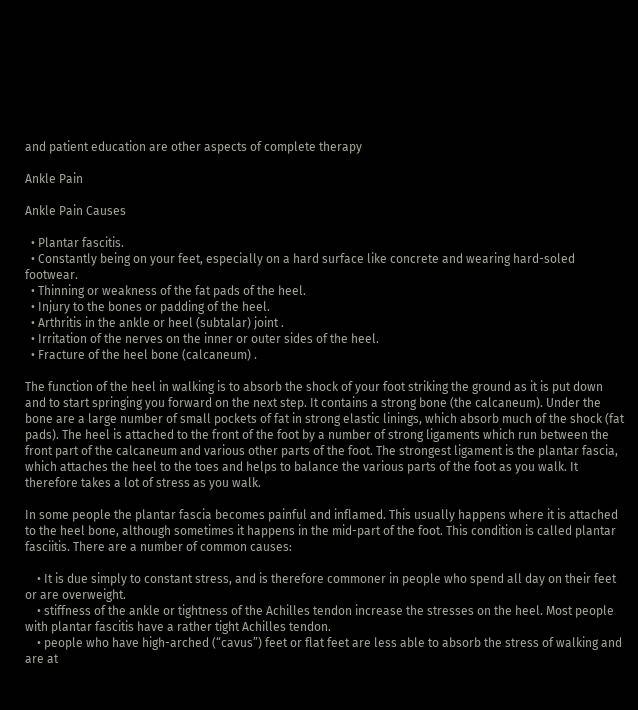and patient education are other aspects of complete therapy

Ankle Pain

Ankle Pain Causes

  • Plantar fascitis.
  • Constantly being on your feet, especially on a hard surface like concrete and wearing hard-soled footwear.
  • Thinning or weakness of the fat pads of the heel.
  • Injury to the bones or padding of the heel.
  • Arthritis in the ankle or heel (subtalar) joint .
  • Irritation of the nerves on the inner or outer sides of the heel.
  • Fracture of the heel bone (calcaneum) .

The function of the heel in walking is to absorb the shock of your foot striking the ground as it is put down and to start springing you forward on the next step. It contains a strong bone (the calcaneum). Under the bone are a large number of small pockets of fat in strong elastic linings, which absorb much of the shock (fat pads). The heel is attached to the front of the foot by a number of strong ligaments which run between the front part of the calcaneum and various other parts of the foot. The strongest ligament is the plantar fascia, which attaches the heel to the toes and helps to balance the various parts of the foot as you walk. It therefore takes a lot of stress as you walk.

In some people the plantar fascia becomes painful and inflamed. This usually happens where it is attached to the heel bone, although sometimes it happens in the mid-part of the foot. This condition is called plantar fasciitis. There are a number of common causes:

    • It is due simply to constant stress, and is therefore commoner in people who spend all day on their feet or are overweight.
    • stiffness of the ankle or tightness of the Achilles tendon increase the stresses on the heel. Most people with plantar fascitis have a rather tight Achilles tendon.
    • people who have high-arched (“cavus”) feet or flat feet are less able to absorb the stress of walking and are at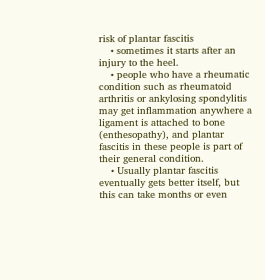risk of plantar fascitis
    • sometimes it starts after an injury to the heel.
    • people who have a rheumatic condition such as rheumatoid arthritis or ankylosing spondylitis may get inflammation anywhere a ligament is attached to bone (enthesopathy), and plantar fascitis in these people is part of their general condition.
    • Usually plantar fascitis eventually gets better itself, but this can take months or even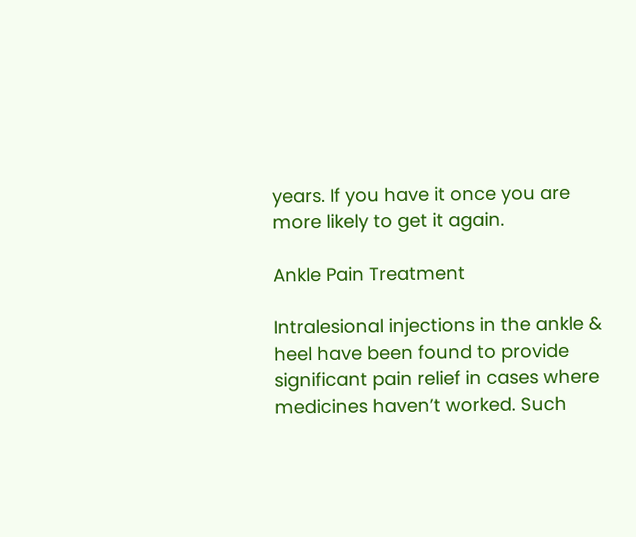years. If you have it once you are more likely to get it again.

Ankle Pain Treatment

Intralesional injections in the ankle & heel have been found to provide significant pain relief in cases where medicines haven’t worked. Such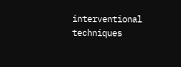interventional techniques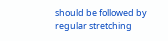should be followed by regular stretching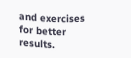and exercises for better results.